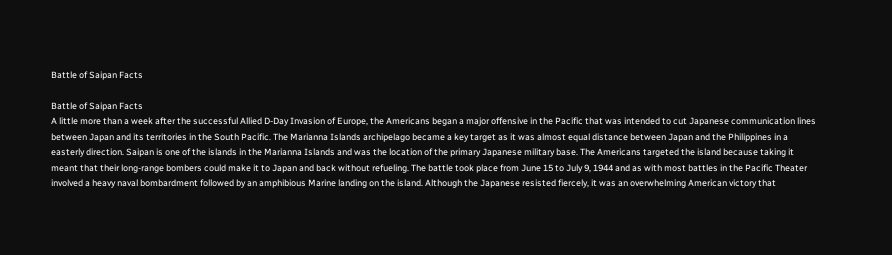Battle of Saipan Facts

Battle of Saipan Facts
A little more than a week after the successful Allied D-Day Invasion of Europe, the Americans began a major offensive in the Pacific that was intended to cut Japanese communication lines between Japan and its territories in the South Pacific. The Marianna Islands archipelago became a key target as it was almost equal distance between Japan and the Philippines in a easterly direction. Saipan is one of the islands in the Marianna Islands and was the location of the primary Japanese military base. The Americans targeted the island because taking it meant that their long-range bombers could make it to Japan and back without refueling. The battle took place from June 15 to July 9, 1944 and as with most battles in the Pacific Theater involved a heavy naval bombardment followed by an amphibious Marine landing on the island. Although the Japanese resisted fiercely, it was an overwhelming American victory that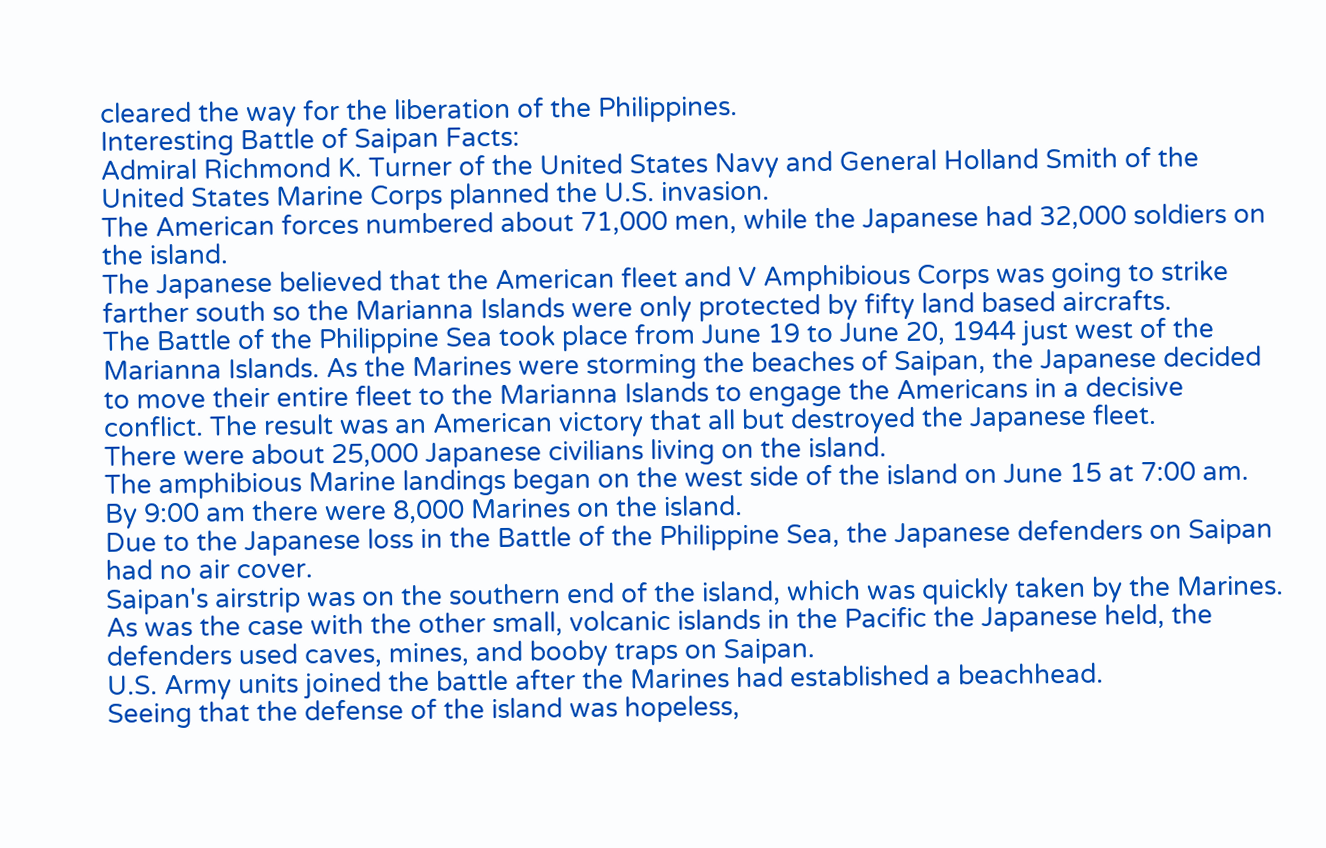cleared the way for the liberation of the Philippines.
Interesting Battle of Saipan Facts:
Admiral Richmond K. Turner of the United States Navy and General Holland Smith of the United States Marine Corps planned the U.S. invasion.
The American forces numbered about 71,000 men, while the Japanese had 32,000 soldiers on the island.
The Japanese believed that the American fleet and V Amphibious Corps was going to strike farther south so the Marianna Islands were only protected by fifty land based aircrafts.
The Battle of the Philippine Sea took place from June 19 to June 20, 1944 just west of the Marianna Islands. As the Marines were storming the beaches of Saipan, the Japanese decided to move their entire fleet to the Marianna Islands to engage the Americans in a decisive conflict. The result was an American victory that all but destroyed the Japanese fleet.
There were about 25,000 Japanese civilians living on the island.
The amphibious Marine landings began on the west side of the island on June 15 at 7:00 am. By 9:00 am there were 8,000 Marines on the island.
Due to the Japanese loss in the Battle of the Philippine Sea, the Japanese defenders on Saipan had no air cover.
Saipan's airstrip was on the southern end of the island, which was quickly taken by the Marines.
As was the case with the other small, volcanic islands in the Pacific the Japanese held, the defenders used caves, mines, and booby traps on Saipan.
U.S. Army units joined the battle after the Marines had established a beachhead.
Seeing that the defense of the island was hopeless,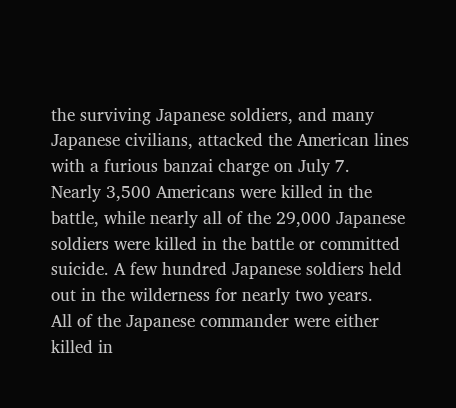the surviving Japanese soldiers, and many Japanese civilians, attacked the American lines with a furious banzai charge on July 7.
Nearly 3,500 Americans were killed in the battle, while nearly all of the 29,000 Japanese soldiers were killed in the battle or committed suicide. A few hundred Japanese soldiers held out in the wilderness for nearly two years.
All of the Japanese commander were either killed in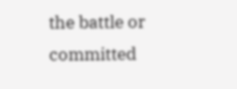the battle or committed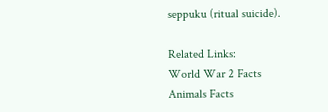seppuku (ritual suicide).

Related Links:
World War 2 Facts
Animals Facts